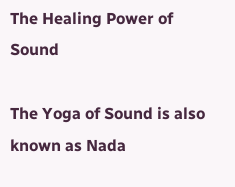The Healing Power of Sound

The Yoga of Sound is also known as Nada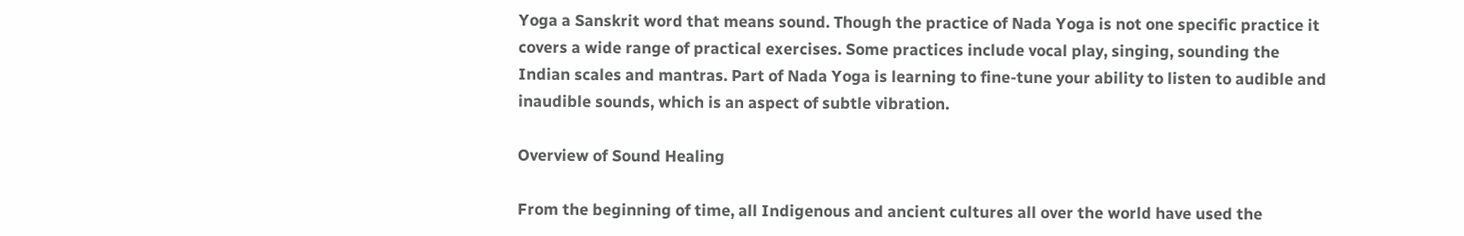Yoga a Sanskrit word that means sound. Though the practice of Nada Yoga is not one specific practice it covers a wide range of practical exercises. Some practices include vocal play, singing, sounding the Indian scales and mantras. Part of Nada Yoga is learning to fine-tune your ability to listen to audible and inaudible sounds, which is an aspect of subtle vibration.

Overview of Sound Healing

From the beginning of time, all Indigenous and ancient cultures all over the world have used the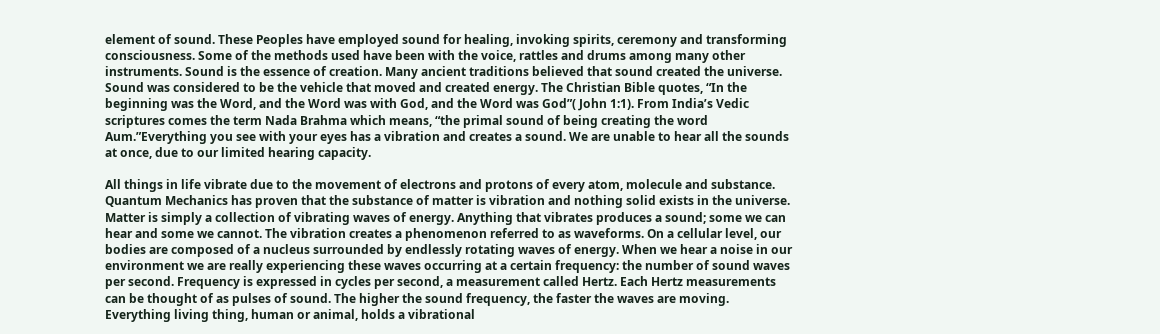element of sound. These Peoples have employed sound for healing, invoking spirits, ceremony and transforming consciousness. Some of the methods used have been with the voice, rattles and drums among many other instruments. Sound is the essence of creation. Many ancient traditions believed that sound created the universe. Sound was considered to be the vehicle that moved and created energy. The Christian Bible quotes, “In the beginning was the Word, and the Word was with God, and the Word was God”( John 1:1). From India’s Vedic scriptures comes the term Nada Brahma which means, “the primal sound of being creating the word Aum.”Everything you see with your eyes has a vibration and creates a sound. We are unable to hear all the sounds at once, due to our limited hearing capacity.

All things in life vibrate due to the movement of electrons and protons of every atom, molecule and substance. Quantum Mechanics has proven that the substance of matter is vibration and nothing solid exists in the universe. Matter is simply a collection of vibrating waves of energy. Anything that vibrates produces a sound; some we can hear and some we cannot. The vibration creates a phenomenon referred to as waveforms. On a cellular level, our bodies are composed of a nucleus surrounded by endlessly rotating waves of energy. When we hear a noise in our environment we are really experiencing these waves occurring at a certain frequency: the number of sound waves per second. Frequency is expressed in cycles per second, a measurement called Hertz. Each Hertz measurements can be thought of as pulses of sound. The higher the sound frequency, the faster the waves are moving. Everything living thing, human or animal, holds a vibrational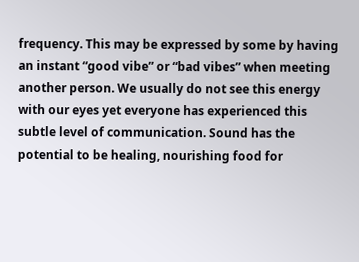frequency. This may be expressed by some by having an instant “good vibe” or “bad vibes” when meeting another person. We usually do not see this energy with our eyes yet everyone has experienced this subtle level of communication. Sound has the potential to be healing, nourishing food for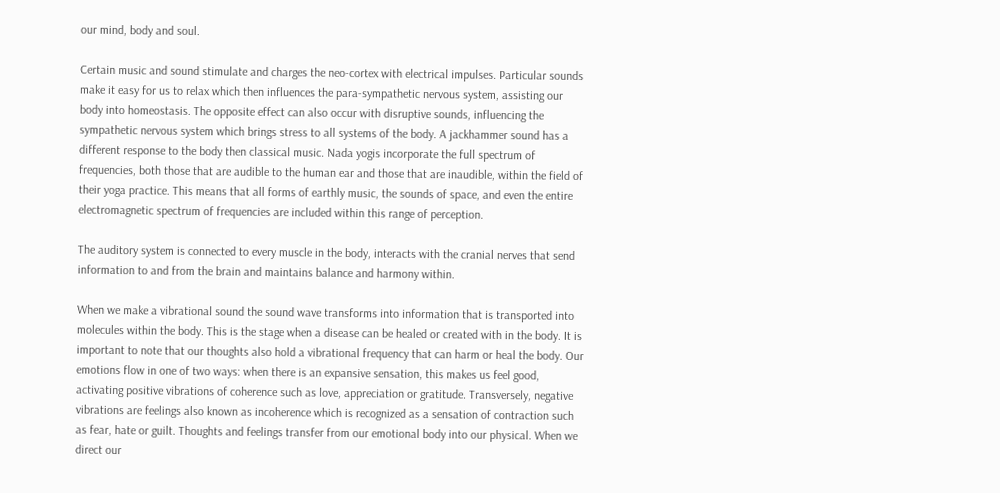our mind, body and soul.

Certain music and sound stimulate and charges the neo-cortex with electrical impulses. Particular sounds make it easy for us to relax which then influences the para-sympathetic nervous system, assisting our body into homeostasis. The opposite effect can also occur with disruptive sounds, influencing the sympathetic nervous system which brings stress to all systems of the body. A jackhammer sound has a different response to the body then classical music. Nada yogis incorporate the full spectrum of frequencies, both those that are audible to the human ear and those that are inaudible, within the field of their yoga practice. This means that all forms of earthly music, the sounds of space, and even the entire electromagnetic spectrum of frequencies are included within this range of perception.

The auditory system is connected to every muscle in the body, interacts with the cranial nerves that send information to and from the brain and maintains balance and harmony within.

When we make a vibrational sound the sound wave transforms into information that is transported into molecules within the body. This is the stage when a disease can be healed or created with in the body. It is important to note that our thoughts also hold a vibrational frequency that can harm or heal the body. Our emotions flow in one of two ways: when there is an expansive sensation, this makes us feel good, activating positive vibrations of coherence such as love, appreciation or gratitude. Transversely, negative vibrations are feelings also known as incoherence which is recognized as a sensation of contraction such as fear, hate or guilt. Thoughts and feelings transfer from our emotional body into our physical. When we direct our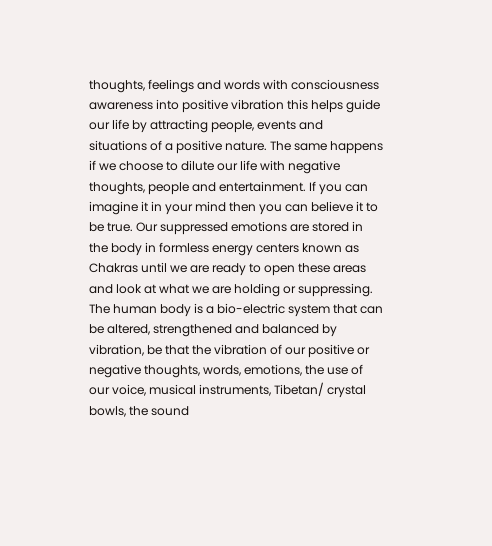thoughts, feelings and words with consciousness awareness into positive vibration this helps guide our life by attracting people, events and situations of a positive nature. The same happens if we choose to dilute our life with negative thoughts, people and entertainment. If you can imagine it in your mind then you can believe it to be true. Our suppressed emotions are stored in the body in formless energy centers known as Chakras until we are ready to open these areas and look at what we are holding or suppressing. The human body is a bio-electric system that can be altered, strengthened and balanced by vibration, be that the vibration of our positive or negative thoughts, words, emotions, the use of our voice, musical instruments, Tibetan/ crystal bowls, the sound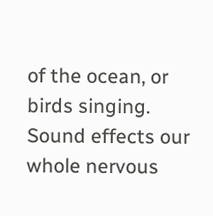of the ocean, or birds singing. Sound effects our whole nervous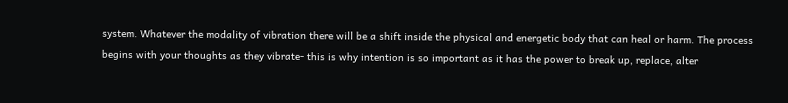system. Whatever the modality of vibration there will be a shift inside the physical and energetic body that can heal or harm. The process begins with your thoughts as they vibrate- this is why intention is so important as it has the power to break up, replace, alter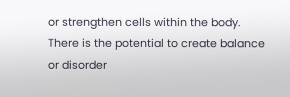or strengthen cells within the body. There is the potential to create balance or disorder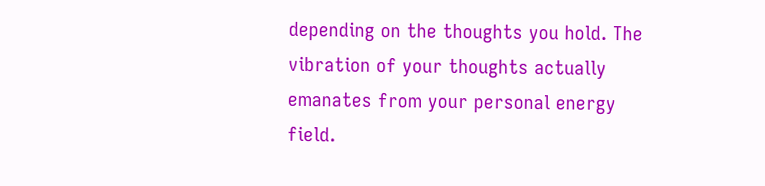depending on the thoughts you hold. The vibration of your thoughts actually emanates from your personal energy field.